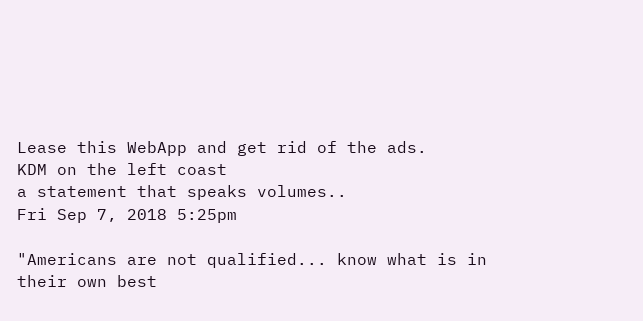Lease this WebApp and get rid of the ads.
KDM on the left coast
a statement that speaks volumes..
Fri Sep 7, 2018 5:25pm

"Americans are not qualified... know what is in their own best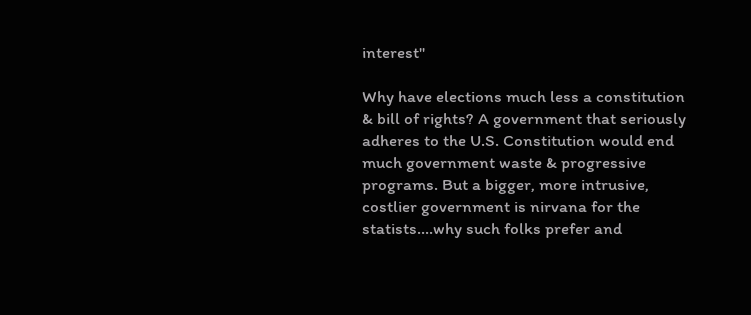interest"

Why have elections much less a constitution & bill of rights? A government that seriously adheres to the U.S. Constitution would end much government waste & progressive programs. But a bigger, more intrusive, costlier government is nirvana for the statists....why such folks prefer and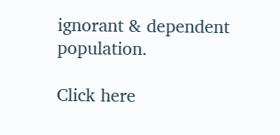ignorant & dependent population.

Click here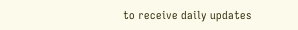to receive daily updates